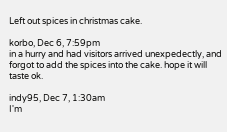Left out spices in christmas cake.

korbo, Dec 6, 7:59pm
in a hurry and had visitors arrived unexpedectly, and forgot to add the spices into the cake. hope it will taste ok.

indy95, Dec 7, 1:30am
I'm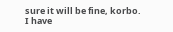sure it will be fine, korbo. I have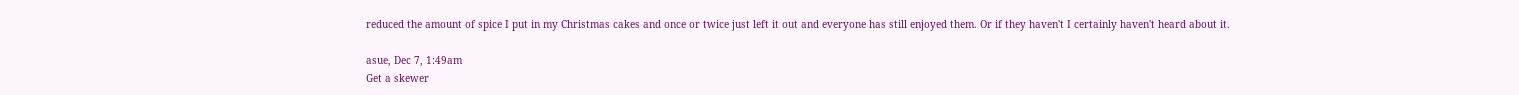reduced the amount of spice I put in my Christmas cakes and once or twice just left it out and everyone has still enjoyed them. Or if they haven't I certainly haven't heard about it.

asue, Dec 7, 1:49am
Get a skewer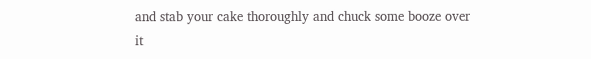and stab your cake thoroughly and chuck some booze over it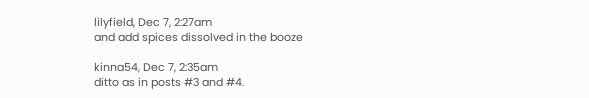lilyfield, Dec 7, 2:27am
and add spices dissolved in the booze

kinna54, Dec 7, 2:35am
ditto as in posts #3 and #4.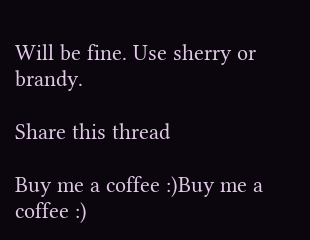Will be fine. Use sherry or brandy.

Share this thread

Buy me a coffee :)Buy me a coffee :)